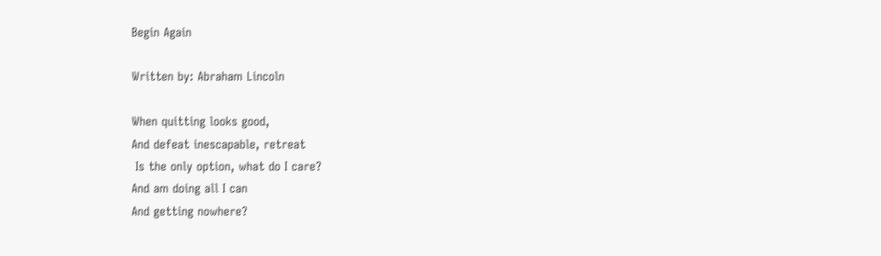Begin Again

Written by: Abraham Lincoln

When quitting looks good,
And defeat inescapable, retreat
 Is the only option, what do I care?
And am doing all I can
And getting nowhere?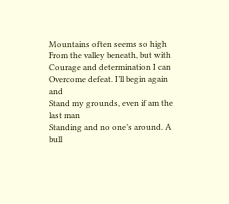Mountains often seems so high
From the valley beneath, but with
Courage and determination I can
Overcome defeat. I’ll begin again and
Stand my grounds, even if am the last man
Standing and no one’s around. A bull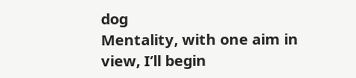dog
Mentality, with one aim in view, I’ll begin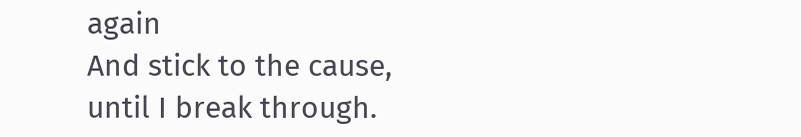again
And stick to the cause, until I break through.